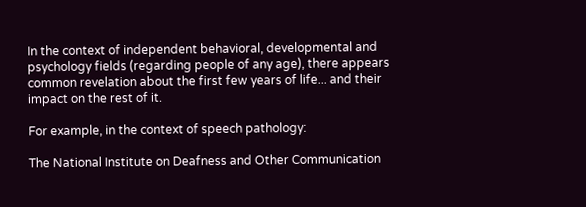In the context of independent behavioral, developmental and psychology fields (regarding people of any age), there appears common revelation about the first few years of life... and their impact on the rest of it.

For example, in the context of speech pathology:

The National Institute on Deafness and Other Communication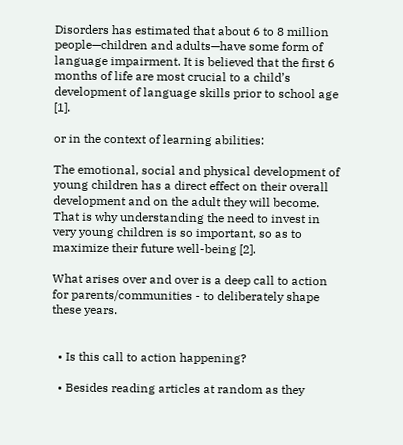Disorders has estimated that about 6 to 8 million people—children and adults—have some form of language impairment. It is believed that the first 6 months of life are most crucial to a child’s development of language skills prior to school age [1].

or in the context of learning abilities:

The emotional, social and physical development of young children has a direct effect on their overall development and on the adult they will become. That is why understanding the need to invest in very young children is so important, so as to maximize their future well-being [2].

What arises over and over is a deep call to action for parents/communities - to deliberately shape these years.


  • Is this call to action happening?

  • Besides reading articles at random as they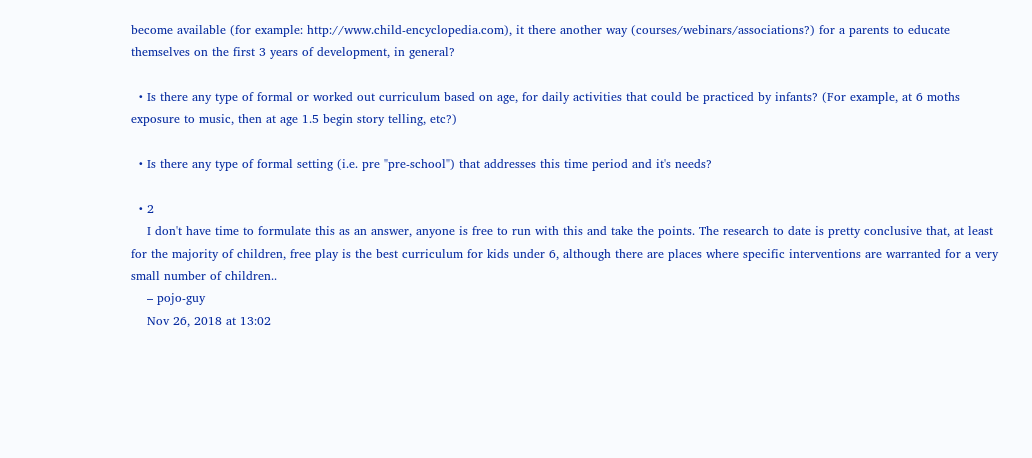become available (for example: http://www.child-encyclopedia.com), it there another way (courses/webinars/associations?) for a parents to educate themselves on the first 3 years of development, in general?

  • Is there any type of formal or worked out curriculum based on age, for daily activities that could be practiced by infants? (For example, at 6 moths exposure to music, then at age 1.5 begin story telling, etc?)

  • Is there any type of formal setting (i.e. pre "pre-school") that addresses this time period and it's needs?

  • 2
    I don't have time to formulate this as an answer, anyone is free to run with this and take the points. The research to date is pretty conclusive that, at least for the majority of children, free play is the best curriculum for kids under 6, although there are places where specific interventions are warranted for a very small number of children..
    – pojo-guy
    Nov 26, 2018 at 13:02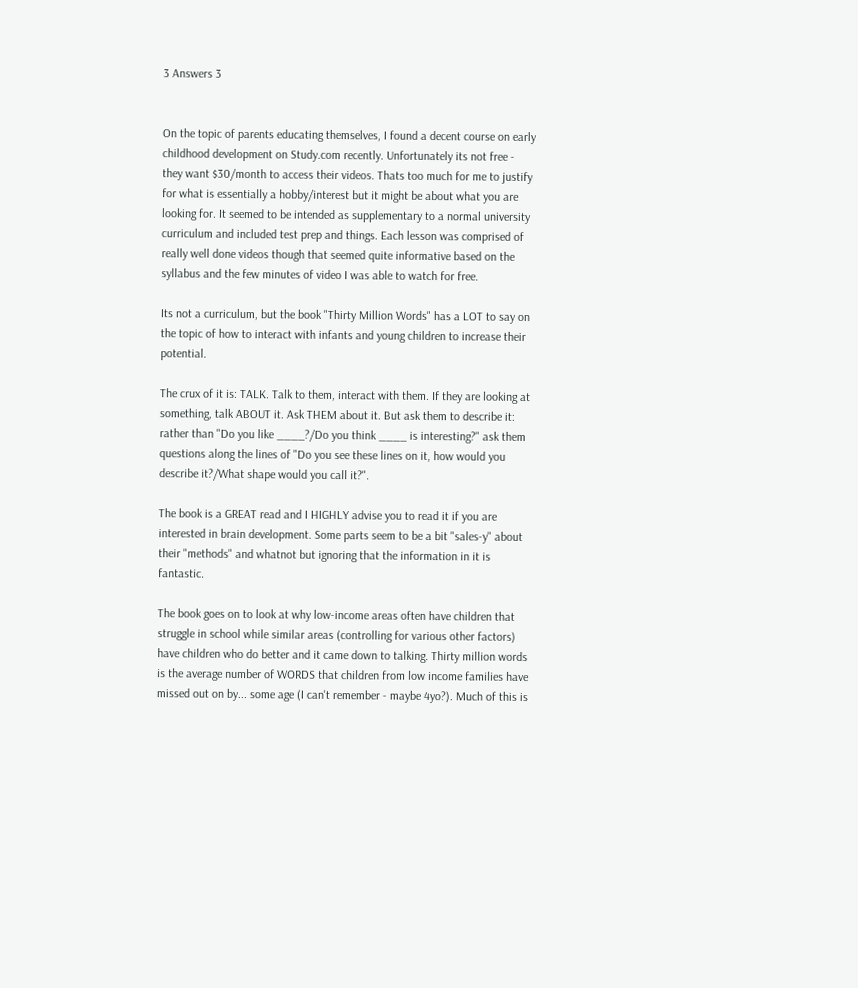3 Answers 3


On the topic of parents educating themselves, I found a decent course on early childhood development on Study.com recently. Unfortunately its not free - they want $30/month to access their videos. Thats too much for me to justify for what is essentially a hobby/interest but it might be about what you are looking for. It seemed to be intended as supplementary to a normal university curriculum and included test prep and things. Each lesson was comprised of really well done videos though that seemed quite informative based on the syllabus and the few minutes of video I was able to watch for free.

Its not a curriculum, but the book "Thirty Million Words" has a LOT to say on the topic of how to interact with infants and young children to increase their potential.

The crux of it is: TALK. Talk to them, interact with them. If they are looking at something, talk ABOUT it. Ask THEM about it. But ask them to describe it: rather than "Do you like ____?/Do you think ____ is interesting?" ask them questions along the lines of "Do you see these lines on it, how would you describe it?/What shape would you call it?".

The book is a GREAT read and I HIGHLY advise you to read it if you are interested in brain development. Some parts seem to be a bit "sales-y" about their "methods" and whatnot but ignoring that the information in it is fantastic.

The book goes on to look at why low-income areas often have children that struggle in school while similar areas (controlling for various other factors) have children who do better and it came down to talking. Thirty million words is the average number of WORDS that children from low income families have missed out on by... some age (I can't remember - maybe 4yo?). Much of this is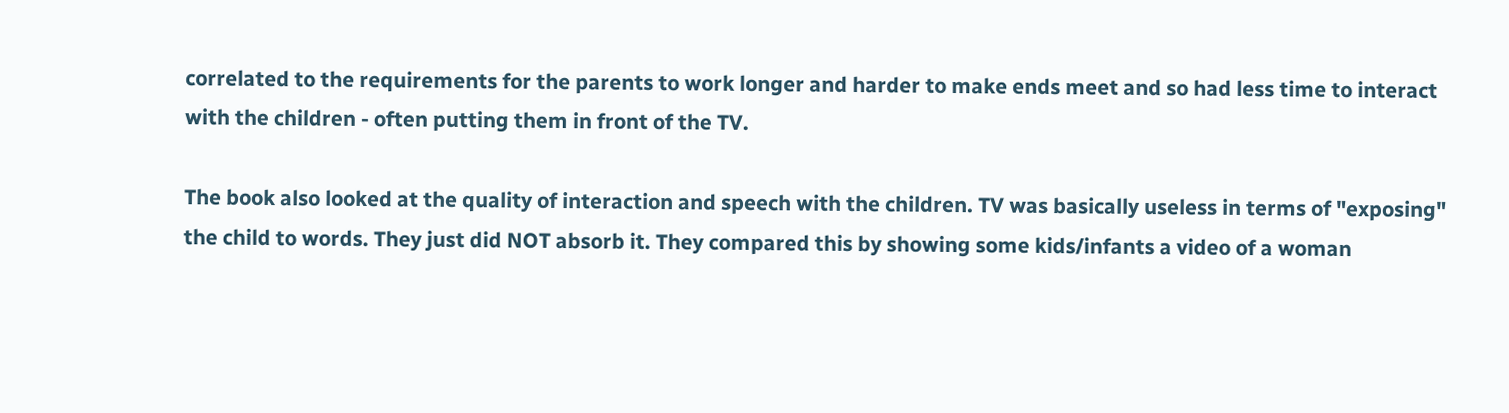correlated to the requirements for the parents to work longer and harder to make ends meet and so had less time to interact with the children - often putting them in front of the TV.

The book also looked at the quality of interaction and speech with the children. TV was basically useless in terms of "exposing" the child to words. They just did NOT absorb it. They compared this by showing some kids/infants a video of a woman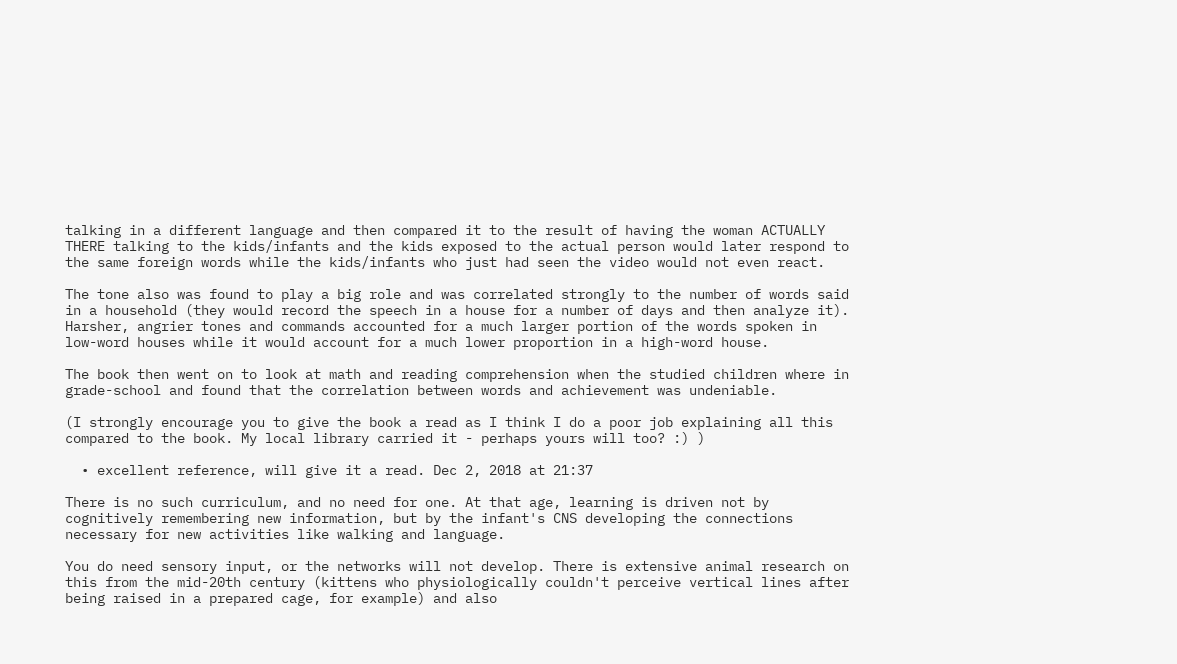talking in a different language and then compared it to the result of having the woman ACTUALLY THERE talking to the kids/infants and the kids exposed to the actual person would later respond to the same foreign words while the kids/infants who just had seen the video would not even react.

The tone also was found to play a big role and was correlated strongly to the number of words said in a household (they would record the speech in a house for a number of days and then analyze it). Harsher, angrier tones and commands accounted for a much larger portion of the words spoken in low-word houses while it would account for a much lower proportion in a high-word house.

The book then went on to look at math and reading comprehension when the studied children where in grade-school and found that the correlation between words and achievement was undeniable.

(I strongly encourage you to give the book a read as I think I do a poor job explaining all this compared to the book. My local library carried it - perhaps yours will too? :) )

  • excellent reference, will give it a read. Dec 2, 2018 at 21:37

There is no such curriculum, and no need for one. At that age, learning is driven not by cognitively remembering new information, but by the infant's CNS developing the connections necessary for new activities like walking and language.

You do need sensory input, or the networks will not develop. There is extensive animal research on this from the mid-20th century (kittens who physiologically couldn't perceive vertical lines after being raised in a prepared cage, for example) and also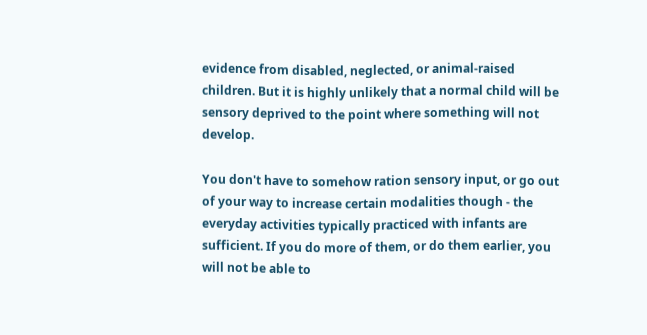evidence from disabled, neglected, or animal-raised children. But it is highly unlikely that a normal child will be sensory deprived to the point where something will not develop.

You don't have to somehow ration sensory input, or go out of your way to increase certain modalities though - the everyday activities typically practiced with infants are sufficient. If you do more of them, or do them earlier, you will not be able to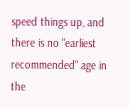speed things up, and there is no "earliest recommended" age in the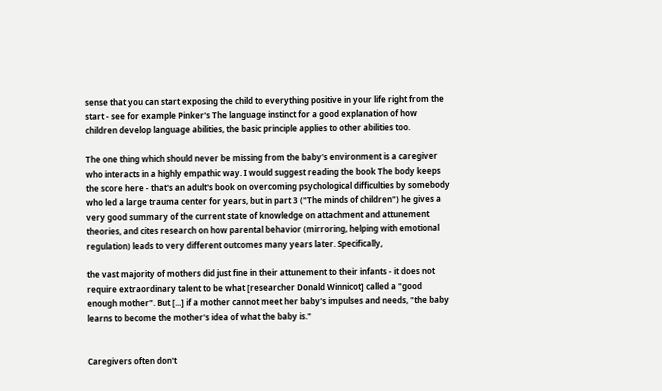sense that you can start exposing the child to everything positive in your life right from the start - see for example Pinker's The language instinct for a good explanation of how children develop language abilities, the basic principle applies to other abilities too.

The one thing which should never be missing from the baby's environment is a caregiver who interacts in a highly empathic way. I would suggest reading the book The body keeps the score here - that's an adult's book on overcoming psychological difficulties by somebody who led a large trauma center for years, but in part 3 ("The minds of children") he gives a very good summary of the current state of knowledge on attachment and attunement theories, and cites research on how parental behavior (mirroring, helping with emotional regulation) leads to very different outcomes many years later. Specifically,

the vast majority of mothers did just fine in their attunement to their infants - it does not require extraordinary talent to be what [researcher Donald Winnicot] called a "good enough mother". But [...] if a mother cannot meet her baby's impulses and needs, "the baby learns to become the mother's idea of what the baby is."


Caregivers often don't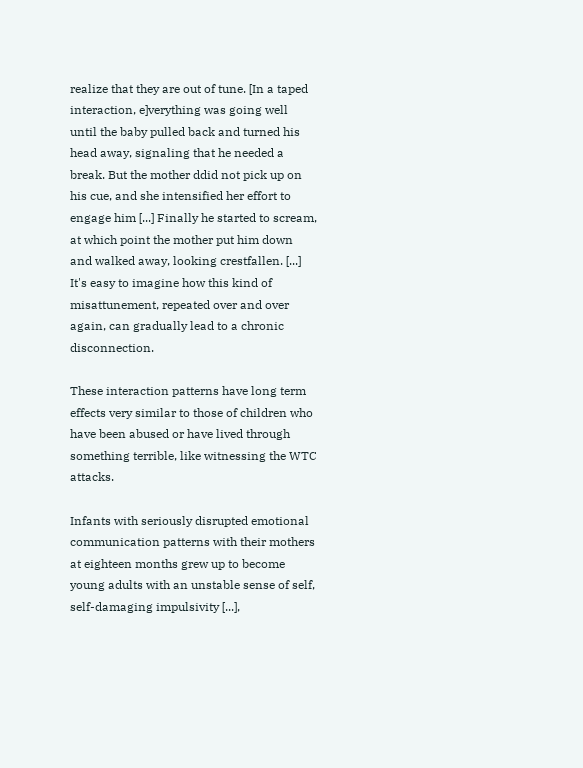realize that they are out of tune. [In a taped interaction, e]verything was going well until the baby pulled back and turned his head away, signaling that he needed a break. But the mother ddid not pick up on his cue, and she intensified her effort to engage him [...] Finally he started to scream, at which point the mother put him down and walked away, looking crestfallen. [...] It's easy to imagine how this kind of misattunement, repeated over and over again, can gradually lead to a chronic disconnection.

These interaction patterns have long term effects very similar to those of children who have been abused or have lived through something terrible, like witnessing the WTC attacks.

Infants with seriously disrupted emotional communication patterns with their mothers at eighteen months grew up to become young adults with an unstable sense of self, self-damaging impulsivity [...],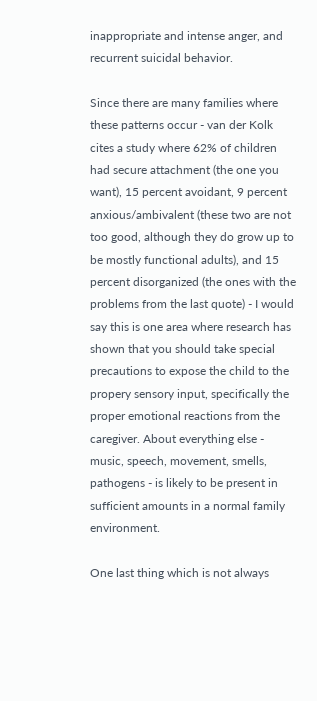inappropriate and intense anger, and recurrent suicidal behavior.

Since there are many families where these patterns occur - van der Kolk cites a study where 62% of children had secure attachment (the one you want), 15 percent avoidant, 9 percent anxious/ambivalent (these two are not too good, although they do grow up to be mostly functional adults), and 15 percent disorganized (the ones with the problems from the last quote) - I would say this is one area where research has shown that you should take special precautions to expose the child to the propery sensory input, specifically the proper emotional reactions from the caregiver. About everything else - music, speech, movement, smells, pathogens - is likely to be present in sufficient amounts in a normal family environment.

One last thing which is not always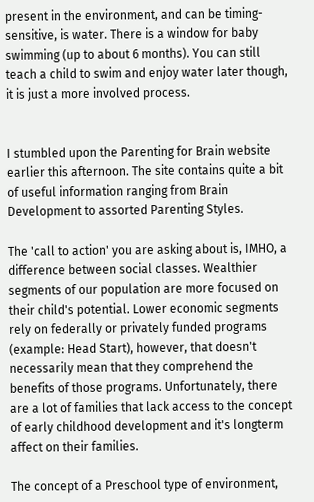present in the environment, and can be timing-sensitive, is water. There is a window for baby swimming (up to about 6 months). You can still teach a child to swim and enjoy water later though, it is just a more involved process.


I stumbled upon the Parenting for Brain website earlier this afternoon. The site contains quite a bit of useful information ranging from Brain Development to assorted Parenting Styles.

The 'call to action' you are asking about is, IMHO, a difference between social classes. Wealthier segments of our population are more focused on their child's potential. Lower economic segments rely on federally or privately funded programs (example: Head Start), however, that doesn't necessarily mean that they comprehend the benefits of those programs. Unfortunately, there are a lot of families that lack access to the concept of early childhood development and it's longterm affect on their families.

The concept of a Preschool type of environment,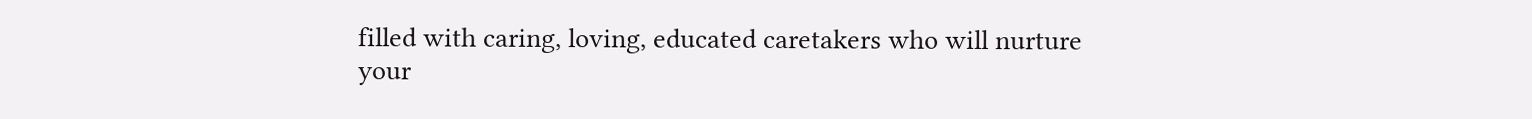filled with caring, loving, educated caretakers who will nurture your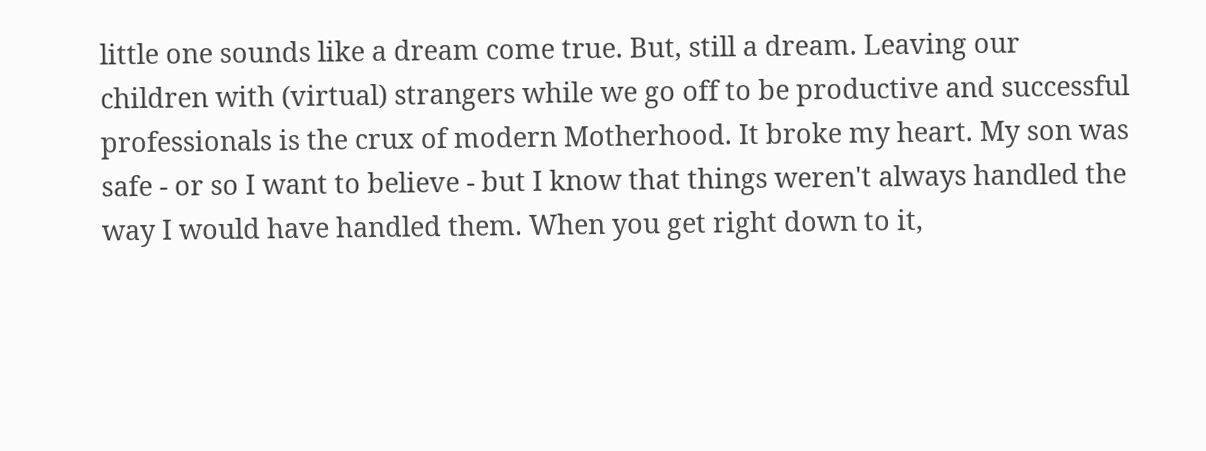little one sounds like a dream come true. But, still a dream. Leaving our children with (virtual) strangers while we go off to be productive and successful professionals is the crux of modern Motherhood. It broke my heart. My son was safe - or so I want to believe - but I know that things weren't always handled the way I would have handled them. When you get right down to it,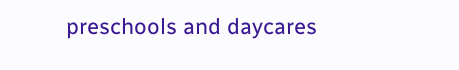preschools and daycares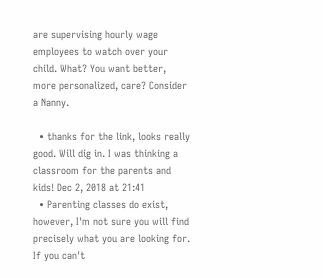are supervising hourly wage employees to watch over your child. What? You want better, more personalized, care? Consider a Nanny.

  • thanks for the link, looks really good. Will dig in. I was thinking a classroom for the parents and kids! Dec 2, 2018 at 21:41
  • Parenting classes do exist, however, I'm not sure you will find precisely what you are looking for. If you can't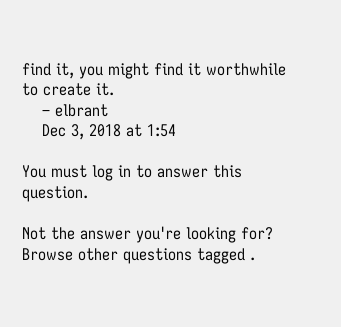find it, you might find it worthwhile to create it.
    – elbrant
    Dec 3, 2018 at 1:54

You must log in to answer this question.

Not the answer you're looking for? Browse other questions tagged .